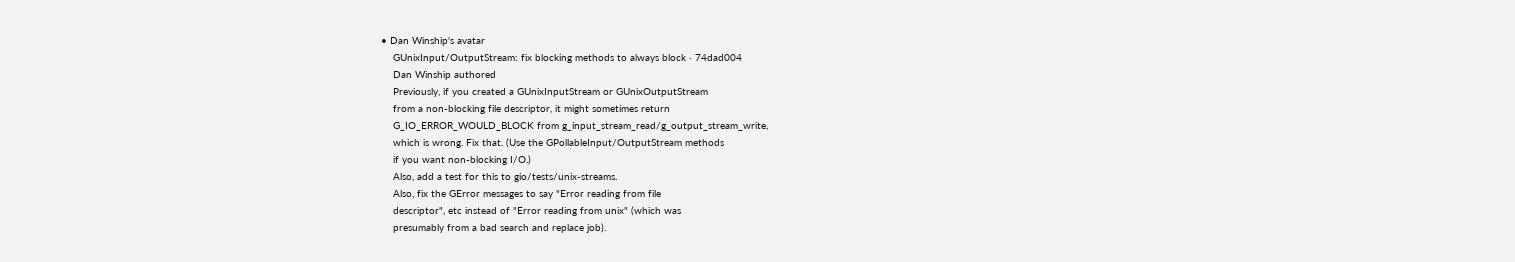• Dan Winship's avatar
    GUnixInput/OutputStream: fix blocking methods to always block · 74dad004
    Dan Winship authored
    Previously, if you created a GUnixInputStream or GUnixOutputStream
    from a non-blocking file descriptor, it might sometimes return
    G_IO_ERROR_WOULD_BLOCK from g_input_stream_read/g_output_stream_write,
    which is wrong. Fix that. (Use the GPollableInput/OutputStream methods
    if you want non-blocking I/O.)
    Also, add a test for this to gio/tests/unix-streams.
    Also, fix the GError messages to say "Error reading from file
    descriptor", etc instead of "Error reading from unix" (which was
    presumably from a bad search and replace job).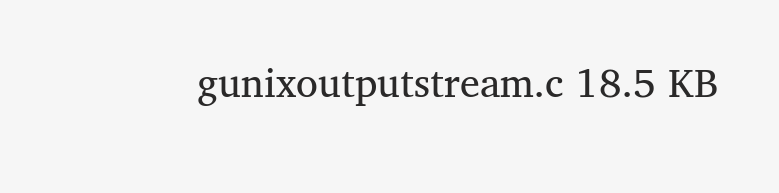gunixoutputstream.c 18.5 KB